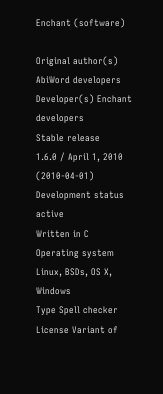Enchant (software)

Original author(s) AbiWord developers
Developer(s) Enchant developers
Stable release
1.6.0 / April 1, 2010 (2010-04-01)
Development status active
Written in C
Operating system Linux, BSDs, OS X, Windows
Type Spell checker
License Variant of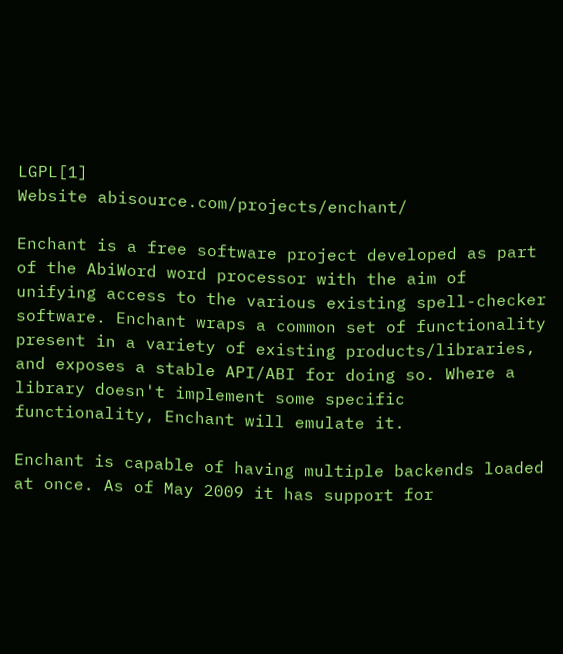LGPL[1]
Website abisource.com/projects/enchant/

Enchant is a free software project developed as part of the AbiWord word processor with the aim of unifying access to the various existing spell-checker software. Enchant wraps a common set of functionality present in a variety of existing products/libraries, and exposes a stable API/ABI for doing so. Where a library doesn't implement some specific functionality, Enchant will emulate it.

Enchant is capable of having multiple backends loaded at once. As of May 2009 it has support for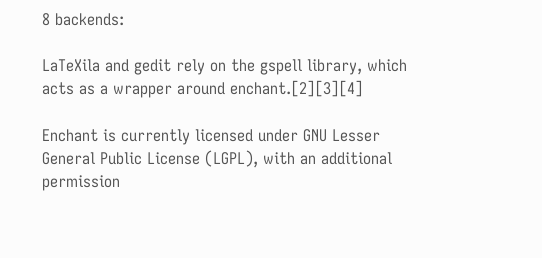8 backends:

LaTeXila and gedit rely on the gspell library, which acts as a wrapper around enchant.[2][3][4]

Enchant is currently licensed under GNU Lesser General Public License (LGPL), with an additional permission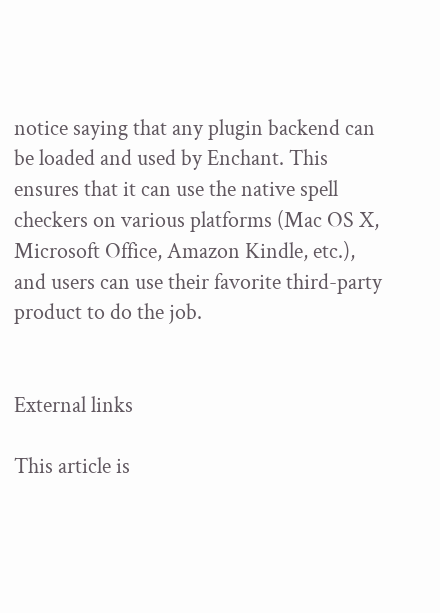notice saying that any plugin backend can be loaded and used by Enchant. This ensures that it can use the native spell checkers on various platforms (Mac OS X, Microsoft Office, Amazon Kindle, etc.), and users can use their favorite third-party product to do the job.


External links

This article is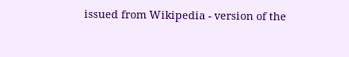issued from Wikipedia - version of the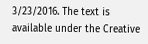3/23/2016. The text is available under the Creative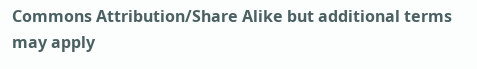Commons Attribution/Share Alike but additional terms may apply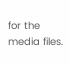for the media files.